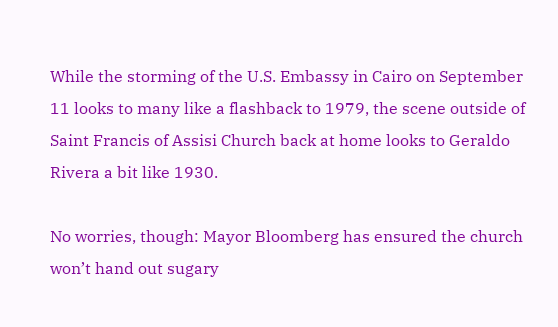While the storming of the U.S. Embassy in Cairo on September 11 looks to many like a flashback to 1979, the scene outside of Saint Francis of Assisi Church back at home looks to Geraldo Rivera a bit like 1930.

No worries, though: Mayor Bloomberg has ensured the church won’t hand out sugary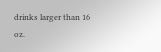drinks larger than 16 oz.